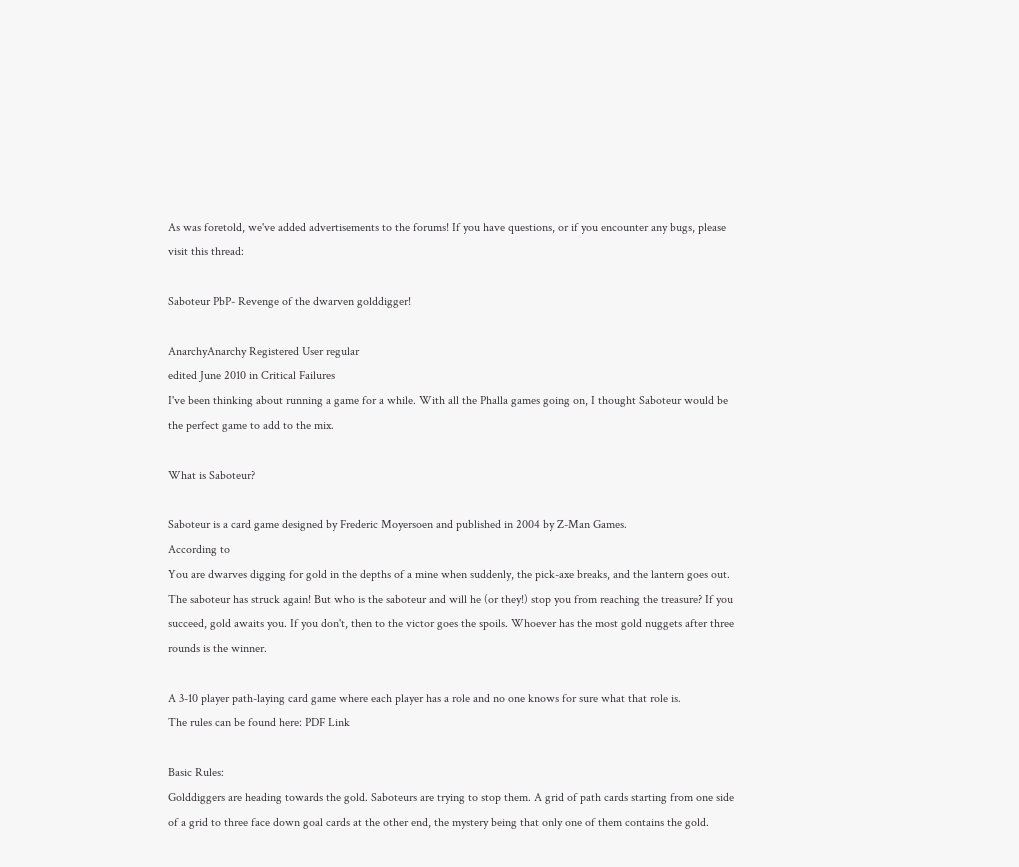As was foretold, we've added advertisements to the forums! If you have questions, or if you encounter any bugs, please visit this thread:

Saboteur PbP- Revenge of the dwarven golddigger!

AnarchyAnarchy Registered User regular
edited June 2010 in Critical Failures
I've been thinking about running a game for a while. With all the Phalla games going on, I thought Saboteur would be the perfect game to add to the mix.

What is Saboteur?

Saboteur is a card game designed by Frederic Moyersoen and published in 2004 by Z-Man Games.
According to
You are dwarves digging for gold in the depths of a mine when suddenly, the pick-axe breaks, and the lantern goes out. The saboteur has struck again! But who is the saboteur and will he (or they!) stop you from reaching the treasure? If you succeed, gold awaits you. If you don't, then to the victor goes the spoils. Whoever has the most gold nuggets after three rounds is the winner.

A 3-10 player path-laying card game where each player has a role and no one knows for sure what that role is.
The rules can be found here: PDF Link

Basic Rules:
Golddiggers are heading towards the gold. Saboteurs are trying to stop them. A grid of path cards starting from one side of a grid to three face down goal cards at the other end, the mystery being that only one of them contains the gold.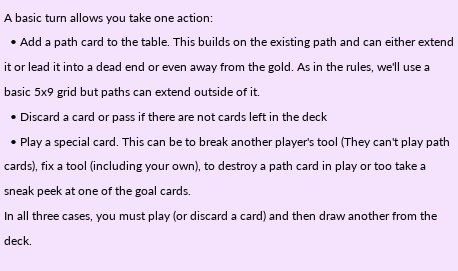A basic turn allows you take one action:
  • Add a path card to the table. This builds on the existing path and can either extend it or lead it into a dead end or even away from the gold. As in the rules, we'll use a basic 5x9 grid but paths can extend outside of it.
  • Discard a card or pass if there are not cards left in the deck
  • Play a special card. This can be to break another player's tool (They can't play path cards), fix a tool (including your own), to destroy a path card in play or too take a sneak peek at one of the goal cards.
In all three cases, you must play (or discard a card) and then draw another from the deck.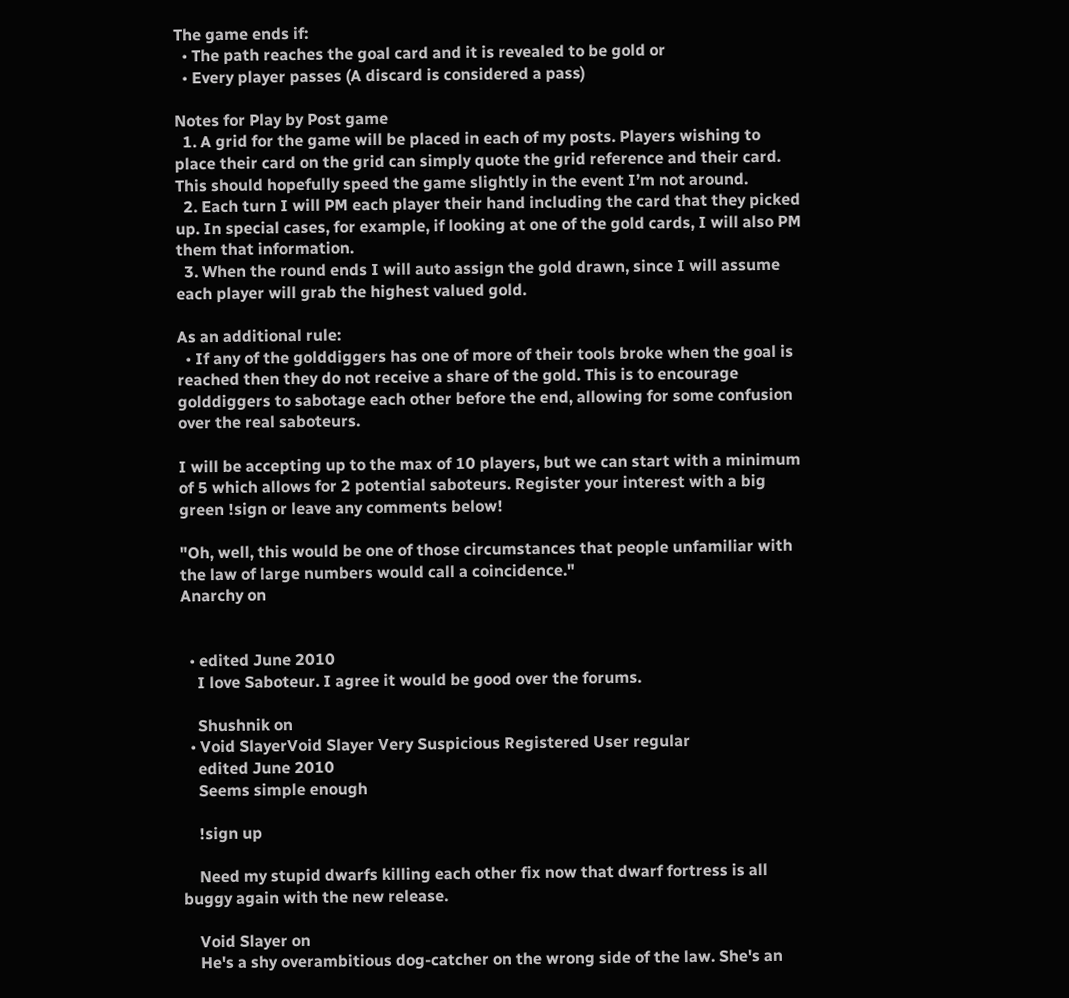The game ends if:
  • The path reaches the goal card and it is revealed to be gold or
  • Every player passes (A discard is considered a pass)

Notes for Play by Post game
  1. A grid for the game will be placed in each of my posts. Players wishing to place their card on the grid can simply quote the grid reference and their card. This should hopefully speed the game slightly in the event I’m not around.
  2. Each turn I will PM each player their hand including the card that they picked up. In special cases, for example, if looking at one of the gold cards, I will also PM them that information.
  3. When the round ends I will auto assign the gold drawn, since I will assume each player will grab the highest valued gold.

As an additional rule:
  • If any of the golddiggers has one of more of their tools broke when the goal is reached then they do not receive a share of the gold. This is to encourage golddiggers to sabotage each other before the end, allowing for some confusion over the real saboteurs.

I will be accepting up to the max of 10 players, but we can start with a minimum of 5 which allows for 2 potential saboteurs. Register your interest with a big green !sign or leave any comments below!

"Oh, well, this would be one of those circumstances that people unfamiliar with the law of large numbers would call a coincidence."
Anarchy on


  • edited June 2010
    I love Saboteur. I agree it would be good over the forums.

    Shushnik on
  • Void SlayerVoid Slayer Very Suspicious Registered User regular
    edited June 2010
    Seems simple enough

    !sign up

    Need my stupid dwarfs killing each other fix now that dwarf fortress is all buggy again with the new release.

    Void Slayer on
    He's a shy overambitious dog-catcher on the wrong side of the law. She's an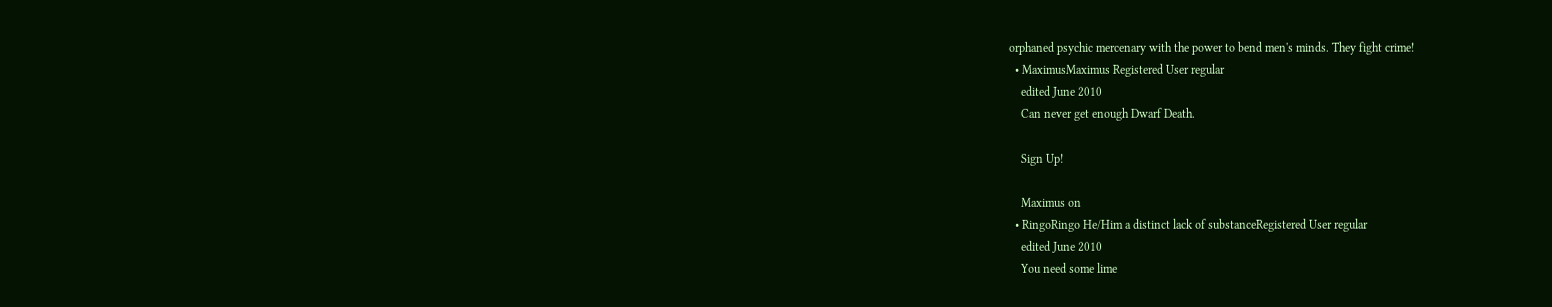orphaned psychic mercenary with the power to bend men's minds. They fight crime!
  • MaximusMaximus Registered User regular
    edited June 2010
    Can never get enough Dwarf Death.

    Sign Up!

    Maximus on
  • RingoRingo He/Him a distinct lack of substanceRegistered User regular
    edited June 2010
    You need some lime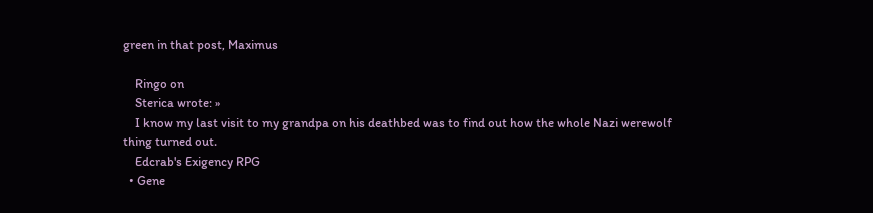green in that post, Maximus

    Ringo on
    Sterica wrote: »
    I know my last visit to my grandpa on his deathbed was to find out how the whole Nazi werewolf thing turned out.
    Edcrab's Exigency RPG
  • Gene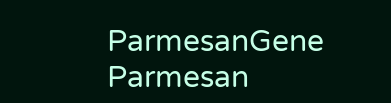ParmesanGene Parmesan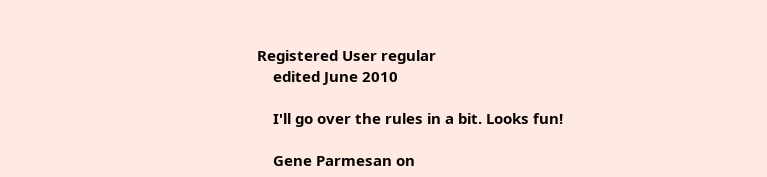Registered User regular
    edited June 2010

    I'll go over the rules in a bit. Looks fun!

    Gene Parmesan on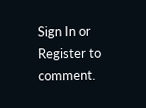Sign In or Register to comment.